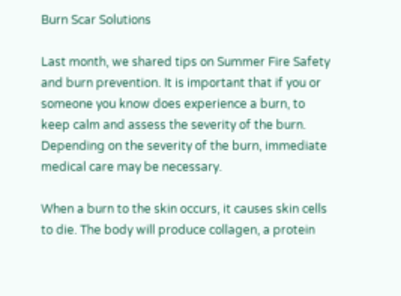Burn Scar Solutions

Last month, we shared tips on Summer Fire Safety and burn prevention. It is important that if you or someone you know does experience a burn, to keep calm and assess the severity of the burn. Depending on the severity of the burn, immediate medical care may be necessary.

When a burn to the skin occurs, it causes skin cells to die. The body will produce collagen, a protein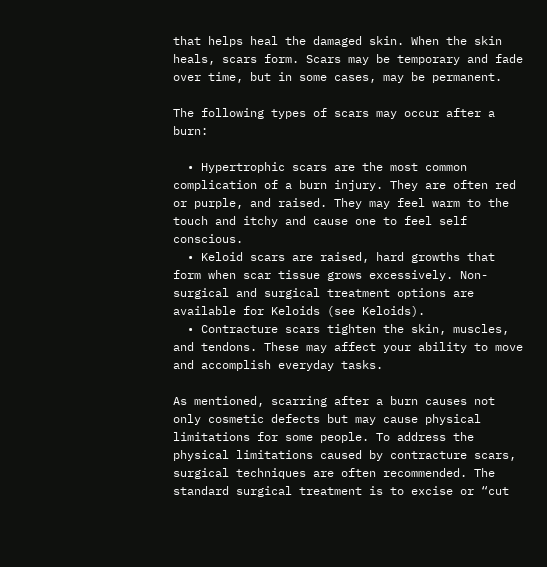that helps heal the damaged skin. When the skin heals, scars form. Scars may be temporary and fade over time, but in some cases, may be permanent.

The following types of scars may occur after a burn:

  • Hypertrophic scars are the most common complication of a burn injury. They are often red or purple, and raised. They may feel warm to the touch and itchy and cause one to feel self conscious.
  • Keloid scars are raised, hard growths that form when scar tissue grows excessively. Non-surgical and surgical treatment options are available for Keloids (see Keloids).
  • Contracture scars tighten the skin, muscles, and tendons. These may affect your ability to move and accomplish everyday tasks.

As mentioned, scarring after a burn causes not only cosmetic defects but may cause physical limitations for some people. To address the physical limitations caused by contracture scars, surgical techniques are often recommended. The standard surgical treatment is to excise or “cut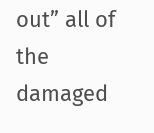out” all of the damaged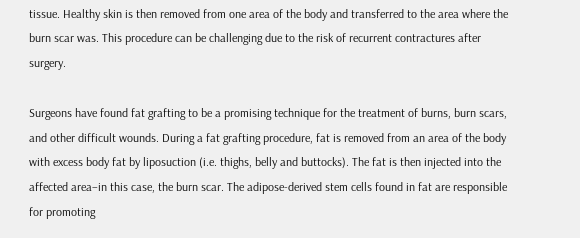tissue. Healthy skin is then removed from one area of the body and transferred to the area where the burn scar was. This procedure can be challenging due to the risk of recurrent contractures after surgery.

Surgeons have found fat grafting to be a promising technique for the treatment of burns, burn scars, and other difficult wounds. During a fat grafting procedure, fat is removed from an area of the body with excess body fat by liposuction (i.e. thighs, belly and buttocks). The fat is then injected into the affected area−in this case, the burn scar. The adipose-derived stem cells found in fat are responsible for promoting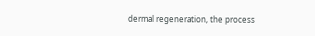dermal regeneration, the process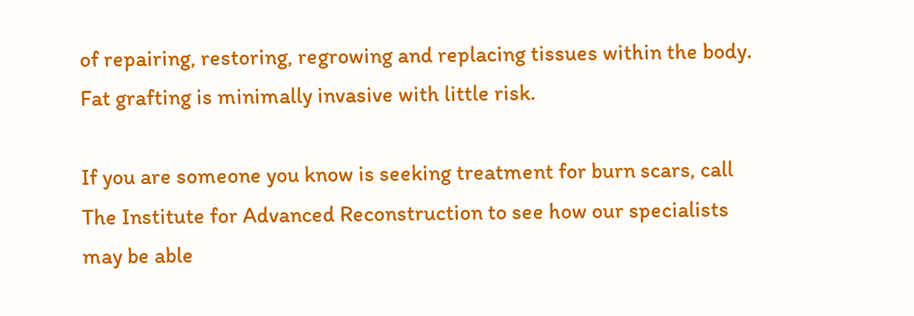of repairing, restoring, regrowing and replacing tissues within the body. Fat grafting is minimally invasive with little risk.

If you are someone you know is seeking treatment for burn scars, call The Institute for Advanced Reconstruction to see how our specialists may be able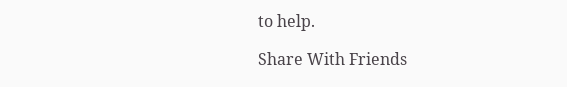to help.

Share With Friends